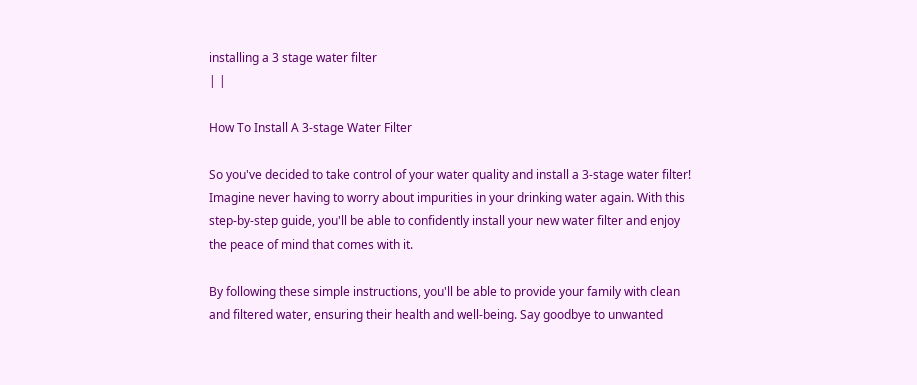installing a 3 stage water filter
| |

How To Install A 3-stage Water Filter

So you've decided to take control of your water quality and install a 3-stage water filter! Imagine never having to worry about impurities in your drinking water again. With this step-by-step guide, you'll be able to confidently install your new water filter and enjoy the peace of mind that comes with it.

By following these simple instructions, you'll be able to provide your family with clean and filtered water, ensuring their health and well-being. Say goodbye to unwanted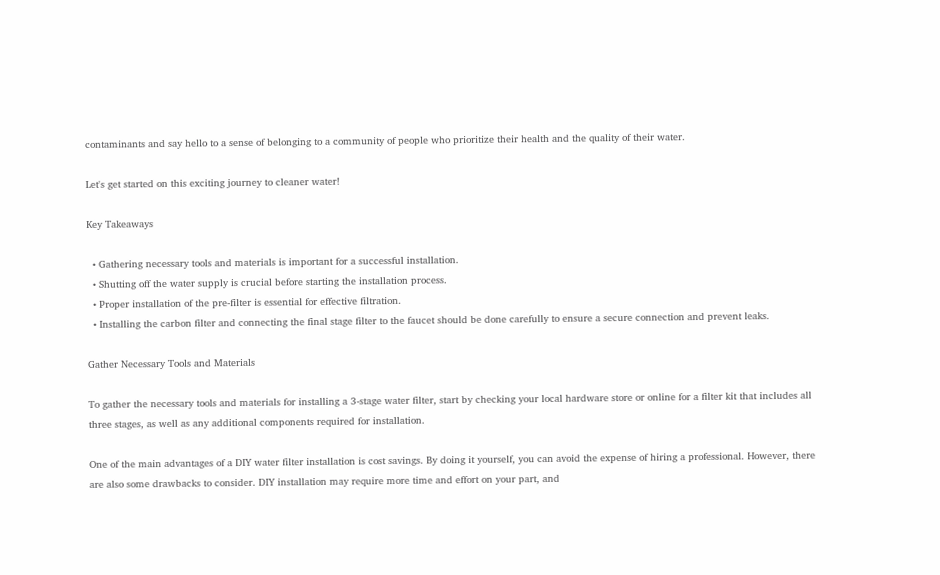contaminants and say hello to a sense of belonging to a community of people who prioritize their health and the quality of their water.

Let's get started on this exciting journey to cleaner water!

Key Takeaways

  • Gathering necessary tools and materials is important for a successful installation.
  • Shutting off the water supply is crucial before starting the installation process.
  • Proper installation of the pre-filter is essential for effective filtration.
  • Installing the carbon filter and connecting the final stage filter to the faucet should be done carefully to ensure a secure connection and prevent leaks.

Gather Necessary Tools and Materials

To gather the necessary tools and materials for installing a 3-stage water filter, start by checking your local hardware store or online for a filter kit that includes all three stages, as well as any additional components required for installation.

One of the main advantages of a DIY water filter installation is cost savings. By doing it yourself, you can avoid the expense of hiring a professional. However, there are also some drawbacks to consider. DIY installation may require more time and effort on your part, and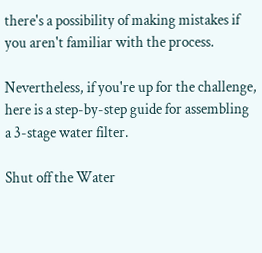there's a possibility of making mistakes if you aren't familiar with the process.

Nevertheless, if you're up for the challenge, here is a step-by-step guide for assembling a 3-stage water filter.

Shut off the Water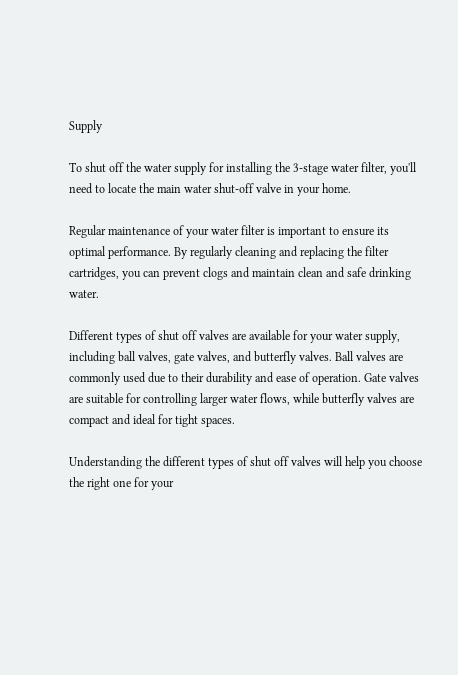Supply

To shut off the water supply for installing the 3-stage water filter, you'll need to locate the main water shut-off valve in your home.

Regular maintenance of your water filter is important to ensure its optimal performance. By regularly cleaning and replacing the filter cartridges, you can prevent clogs and maintain clean and safe drinking water.

Different types of shut off valves are available for your water supply, including ball valves, gate valves, and butterfly valves. Ball valves are commonly used due to their durability and ease of operation. Gate valves are suitable for controlling larger water flows, while butterfly valves are compact and ideal for tight spaces.

Understanding the different types of shut off valves will help you choose the right one for your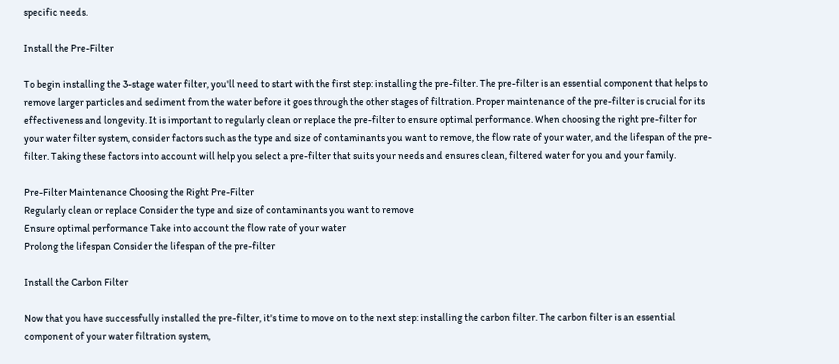specific needs.

Install the Pre-Filter

To begin installing the 3-stage water filter, you'll need to start with the first step: installing the pre-filter. The pre-filter is an essential component that helps to remove larger particles and sediment from the water before it goes through the other stages of filtration. Proper maintenance of the pre-filter is crucial for its effectiveness and longevity. It is important to regularly clean or replace the pre-filter to ensure optimal performance. When choosing the right pre-filter for your water filter system, consider factors such as the type and size of contaminants you want to remove, the flow rate of your water, and the lifespan of the pre-filter. Taking these factors into account will help you select a pre-filter that suits your needs and ensures clean, filtered water for you and your family.

Pre-Filter Maintenance Choosing the Right Pre-Filter
Regularly clean or replace Consider the type and size of contaminants you want to remove
Ensure optimal performance Take into account the flow rate of your water
Prolong the lifespan Consider the lifespan of the pre-filter

Install the Carbon Filter

Now that you have successfully installed the pre-filter, it's time to move on to the next step: installing the carbon filter. The carbon filter is an essential component of your water filtration system,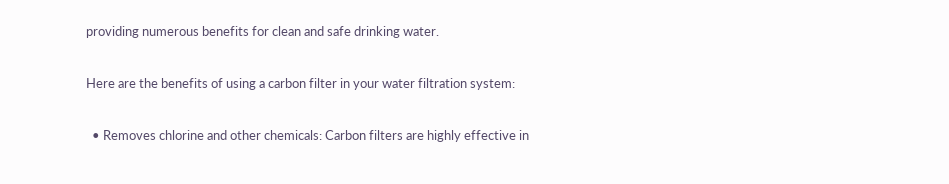providing numerous benefits for clean and safe drinking water.

Here are the benefits of using a carbon filter in your water filtration system:

  • Removes chlorine and other chemicals: Carbon filters are highly effective in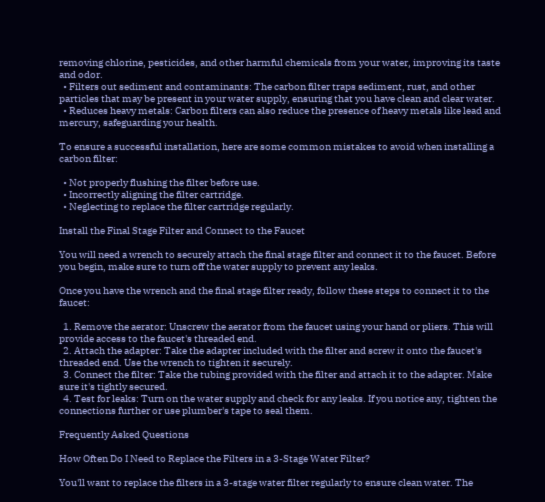removing chlorine, pesticides, and other harmful chemicals from your water, improving its taste and odor.
  • Filters out sediment and contaminants: The carbon filter traps sediment, rust, and other particles that may be present in your water supply, ensuring that you have clean and clear water.
  • Reduces heavy metals: Carbon filters can also reduce the presence of heavy metals like lead and mercury, safeguarding your health.

To ensure a successful installation, here are some common mistakes to avoid when installing a carbon filter:

  • Not properly flushing the filter before use.
  • Incorrectly aligning the filter cartridge.
  • Neglecting to replace the filter cartridge regularly.

Install the Final Stage Filter and Connect to the Faucet

You will need a wrench to securely attach the final stage filter and connect it to the faucet. Before you begin, make sure to turn off the water supply to prevent any leaks.

Once you have the wrench and the final stage filter ready, follow these steps to connect it to the faucet:

  1. Remove the aerator: Unscrew the aerator from the faucet using your hand or pliers. This will provide access to the faucet's threaded end.
  2. Attach the adapter: Take the adapter included with the filter and screw it onto the faucet's threaded end. Use the wrench to tighten it securely.
  3. Connect the filter: Take the tubing provided with the filter and attach it to the adapter. Make sure it's tightly secured.
  4. Test for leaks: Turn on the water supply and check for any leaks. If you notice any, tighten the connections further or use plumber's tape to seal them.

Frequently Asked Questions

How Often Do I Need to Replace the Filters in a 3-Stage Water Filter?

You'll want to replace the filters in a 3-stage water filter regularly to ensure clean water. The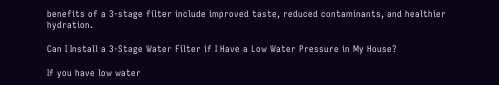benefits of a 3-stage filter include improved taste, reduced contaminants, and healthier hydration.

Can I Install a 3-Stage Water Filter if I Have a Low Water Pressure in My House?

If you have low water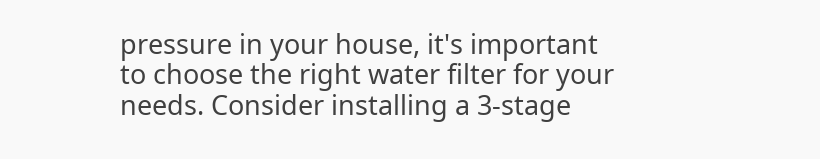pressure in your house, it's important to choose the right water filter for your needs. Consider installing a 3-stage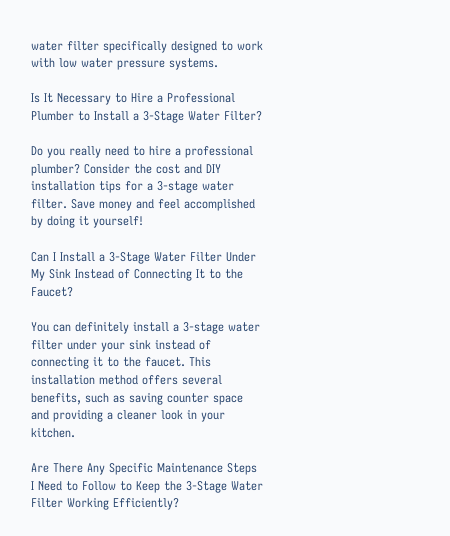water filter specifically designed to work with low water pressure systems.

Is It Necessary to Hire a Professional Plumber to Install a 3-Stage Water Filter?

Do you really need to hire a professional plumber? Consider the cost and DIY installation tips for a 3-stage water filter. Save money and feel accomplished by doing it yourself!

Can I Install a 3-Stage Water Filter Under My Sink Instead of Connecting It to the Faucet?

You can definitely install a 3-stage water filter under your sink instead of connecting it to the faucet. This installation method offers several benefits, such as saving counter space and providing a cleaner look in your kitchen.

Are There Any Specific Maintenance Steps I Need to Follow to Keep the 3-Stage Water Filter Working Efficiently?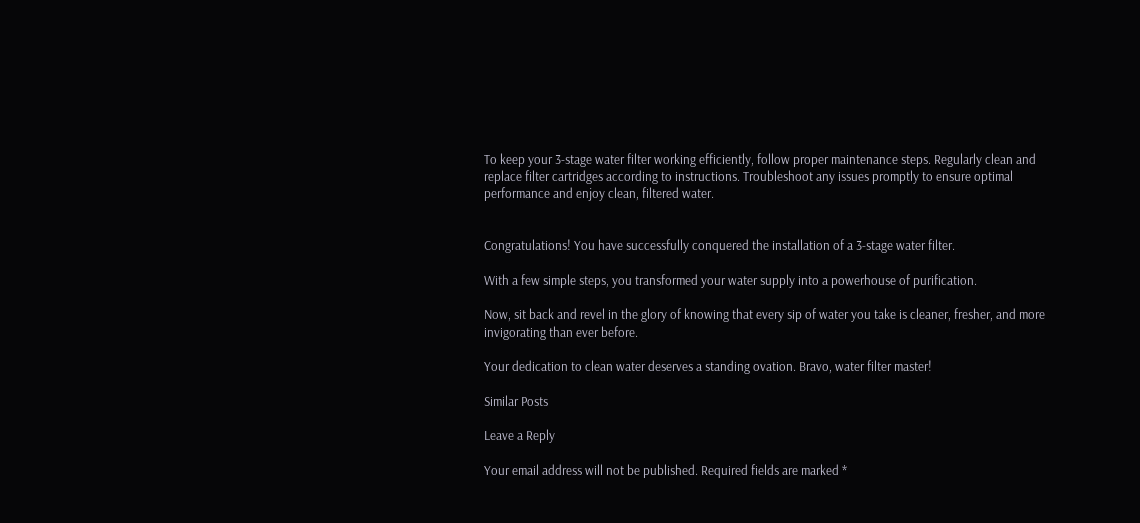To keep your 3-stage water filter working efficiently, follow proper maintenance steps. Regularly clean and replace filter cartridges according to instructions. Troubleshoot any issues promptly to ensure optimal performance and enjoy clean, filtered water.


Congratulations! You have successfully conquered the installation of a 3-stage water filter.

With a few simple steps, you transformed your water supply into a powerhouse of purification.

Now, sit back and revel in the glory of knowing that every sip of water you take is cleaner, fresher, and more invigorating than ever before.

Your dedication to clean water deserves a standing ovation. Bravo, water filter master!

Similar Posts

Leave a Reply

Your email address will not be published. Required fields are marked *